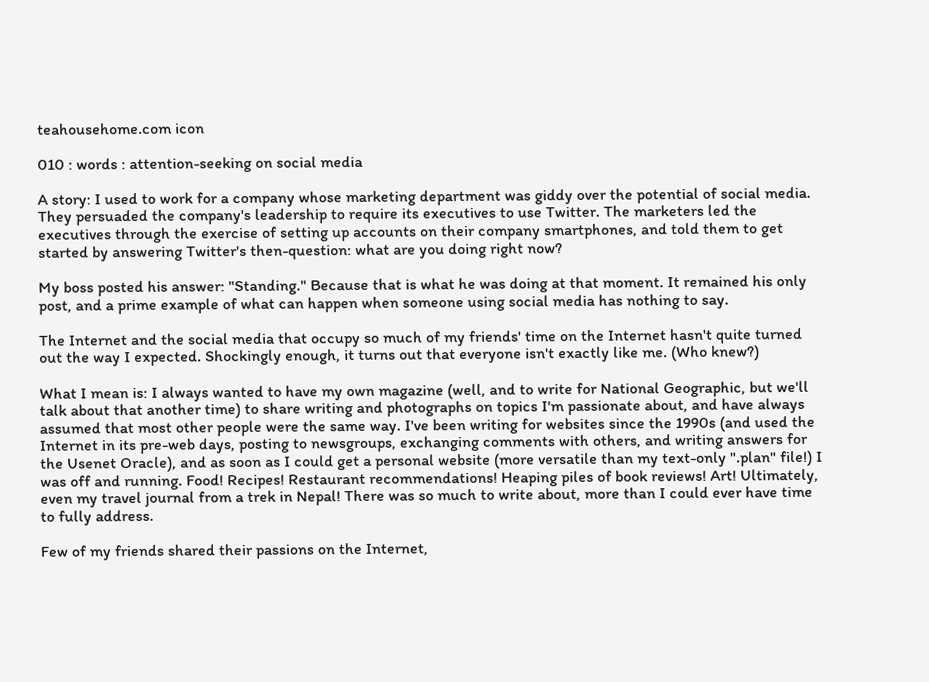teahousehome.com icon

010 : words : attention-seeking on social media

A story: I used to work for a company whose marketing department was giddy over the potential of social media. They persuaded the company's leadership to require its executives to use Twitter. The marketers led the executives through the exercise of setting up accounts on their company smartphones, and told them to get started by answering Twitter's then-question: what are you doing right now?

My boss posted his answer: "Standing." Because that is what he was doing at that moment. It remained his only post, and a prime example of what can happen when someone using social media has nothing to say.

The Internet and the social media that occupy so much of my friends' time on the Internet hasn't quite turned out the way I expected. Shockingly enough, it turns out that everyone isn't exactly like me. (Who knew?)

What I mean is: I always wanted to have my own magazine (well, and to write for National Geographic, but we'll talk about that another time) to share writing and photographs on topics I'm passionate about, and have always assumed that most other people were the same way. I've been writing for websites since the 1990s (and used the Internet in its pre-web days, posting to newsgroups, exchanging comments with others, and writing answers for the Usenet Oracle), and as soon as I could get a personal website (more versatile than my text-only ".plan" file!) I was off and running. Food! Recipes! Restaurant recommendations! Heaping piles of book reviews! Art! Ultimately, even my travel journal from a trek in Nepal! There was so much to write about, more than I could ever have time to fully address.

Few of my friends shared their passions on the Internet,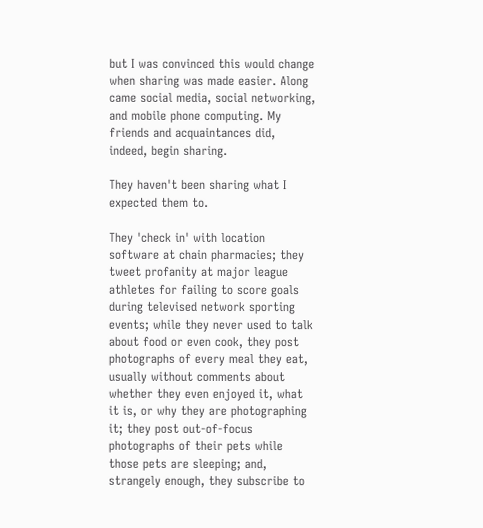but I was convinced this would change when sharing was made easier. Along came social media, social networking, and mobile phone computing. My friends and acquaintances did, indeed, begin sharing.

They haven't been sharing what I expected them to.

They 'check in' with location software at chain pharmacies; they tweet profanity at major league athletes for failing to score goals during televised network sporting events; while they never used to talk about food or even cook, they post photographs of every meal they eat, usually without comments about whether they even enjoyed it, what it is, or why they are photographing it; they post out-of-focus photographs of their pets while those pets are sleeping; and, strangely enough, they subscribe to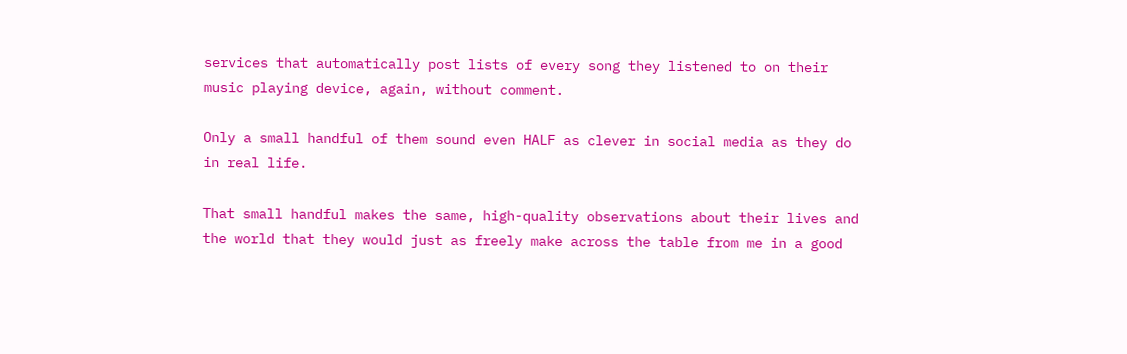services that automatically post lists of every song they listened to on their music playing device, again, without comment.

Only a small handful of them sound even HALF as clever in social media as they do in real life.

That small handful makes the same, high-quality observations about their lives and the world that they would just as freely make across the table from me in a good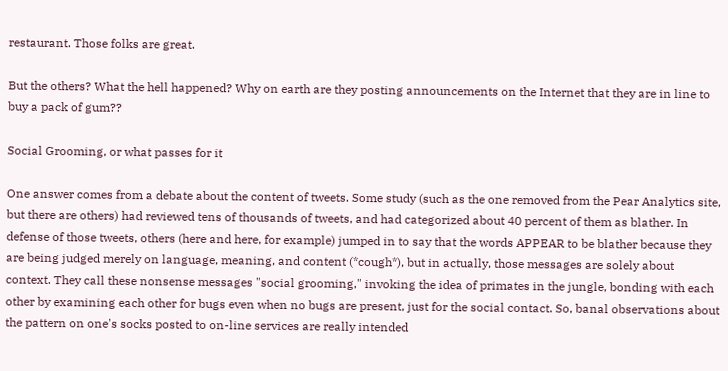restaurant. Those folks are great.

But the others? What the hell happened? Why on earth are they posting announcements on the Internet that they are in line to buy a pack of gum??

Social Grooming, or what passes for it

One answer comes from a debate about the content of tweets. Some study (such as the one removed from the Pear Analytics site, but there are others) had reviewed tens of thousands of tweets, and had categorized about 40 percent of them as blather. In defense of those tweets, others (here and here, for example) jumped in to say that the words APPEAR to be blather because they are being judged merely on language, meaning, and content (*cough*), but in actually, those messages are solely about context. They call these nonsense messages "social grooming," invoking the idea of primates in the jungle, bonding with each other by examining each other for bugs even when no bugs are present, just for the social contact. So, banal observations about the pattern on one's socks posted to on-line services are really intended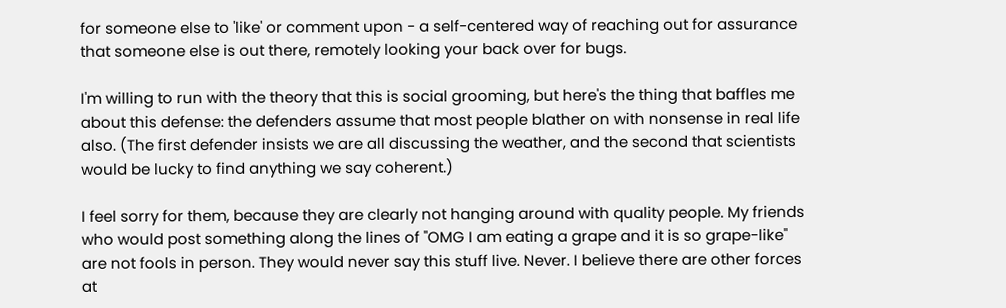for someone else to 'like' or comment upon - a self-centered way of reaching out for assurance that someone else is out there, remotely looking your back over for bugs.

I'm willing to run with the theory that this is social grooming, but here's the thing that baffles me about this defense: the defenders assume that most people blather on with nonsense in real life also. (The first defender insists we are all discussing the weather, and the second that scientists would be lucky to find anything we say coherent.)

I feel sorry for them, because they are clearly not hanging around with quality people. My friends who would post something along the lines of "OMG I am eating a grape and it is so grape-like" are not fools in person. They would never say this stuff live. Never. I believe there are other forces at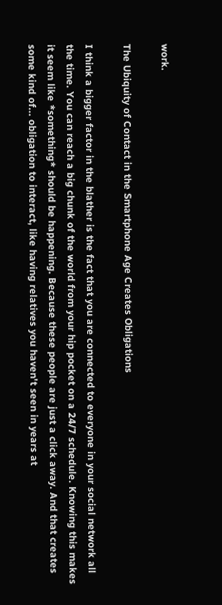work.

The Ubiquity of Contact in the Smartphone Age Creates Obligations

I think a bigger factor in the blather is the fact that you are connected to everyone in your social network all the time. You can reach a big chunk of the world from your hip pocket on a 24/7 schedule. Knowing this makes it seem like *something* should be happening. Because these people are just a click away. And that creates some kind of... obligation to interact, like having relatives you haven't seen in years at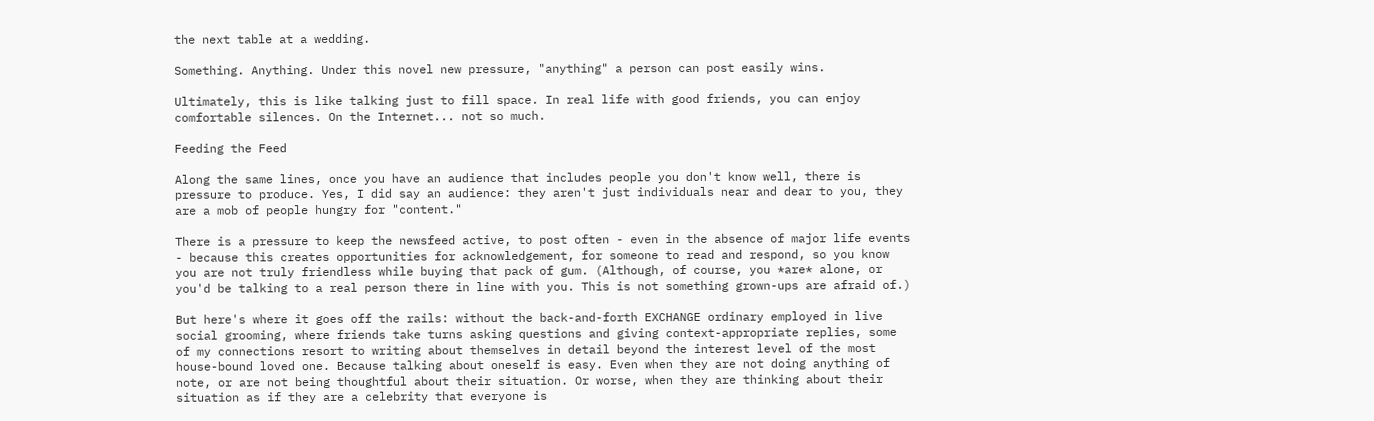the next table at a wedding.

Something. Anything. Under this novel new pressure, "anything" a person can post easily wins.

Ultimately, this is like talking just to fill space. In real life with good friends, you can enjoy comfortable silences. On the Internet... not so much.

Feeding the Feed

Along the same lines, once you have an audience that includes people you don't know well, there is pressure to produce. Yes, I did say an audience: they aren't just individuals near and dear to you, they are a mob of people hungry for "content."

There is a pressure to keep the newsfeed active, to post often - even in the absence of major life events - because this creates opportunities for acknowledgement, for someone to read and respond, so you know you are not truly friendless while buying that pack of gum. (Although, of course, you *are* alone, or you'd be talking to a real person there in line with you. This is not something grown-ups are afraid of.)

But here's where it goes off the rails: without the back-and-forth EXCHANGE ordinary employed in live social grooming, where friends take turns asking questions and giving context-appropriate replies, some of my connections resort to writing about themselves in detail beyond the interest level of the most house-bound loved one. Because talking about oneself is easy. Even when they are not doing anything of note, or are not being thoughtful about their situation. Or worse, when they are thinking about their situation as if they are a celebrity that everyone is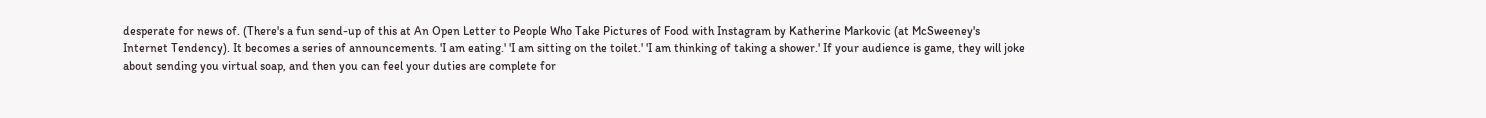desperate for news of. (There's a fun send-up of this at An Open Letter to People Who Take Pictures of Food with Instagram by Katherine Markovic (at McSweeney's Internet Tendency). It becomes a series of announcements. 'I am eating.' 'I am sitting on the toilet.' 'I am thinking of taking a shower.' If your audience is game, they will joke about sending you virtual soap, and then you can feel your duties are complete for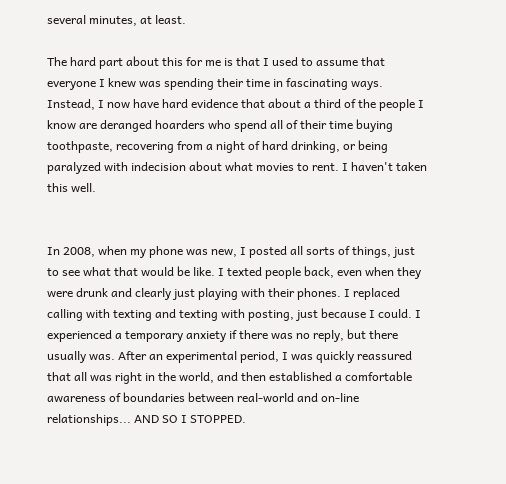several minutes, at least.

The hard part about this for me is that I used to assume that everyone I knew was spending their time in fascinating ways. Instead, I now have hard evidence that about a third of the people I know are deranged hoarders who spend all of their time buying toothpaste, recovering from a night of hard drinking, or being paralyzed with indecision about what movies to rent. I haven't taken this well.


In 2008, when my phone was new, I posted all sorts of things, just to see what that would be like. I texted people back, even when they were drunk and clearly just playing with their phones. I replaced calling with texting and texting with posting, just because I could. I experienced a temporary anxiety if there was no reply, but there usually was. After an experimental period, I was quickly reassured that all was right in the world, and then established a comfortable awareness of boundaries between real-world and on-line relationships... AND SO I STOPPED.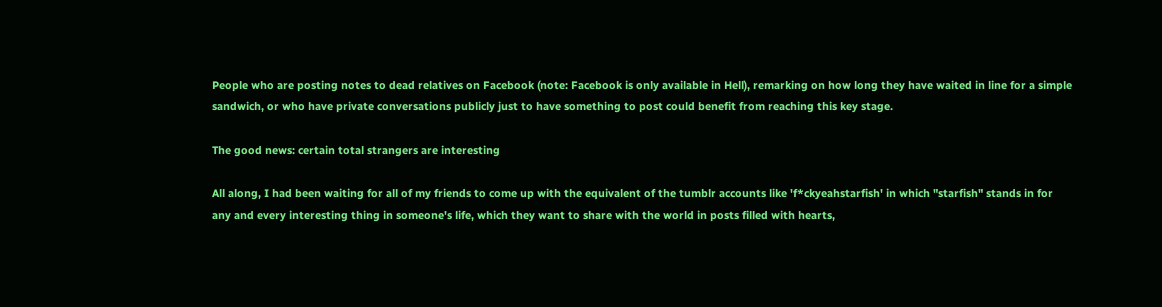People who are posting notes to dead relatives on Facebook (note: Facebook is only available in Hell), remarking on how long they have waited in line for a simple sandwich, or who have private conversations publicly just to have something to post could benefit from reaching this key stage.

The good news: certain total strangers are interesting

All along, I had been waiting for all of my friends to come up with the equivalent of the tumblr accounts like 'f*ckyeahstarfish' in which "starfish" stands in for any and every interesting thing in someone's life, which they want to share with the world in posts filled with hearts,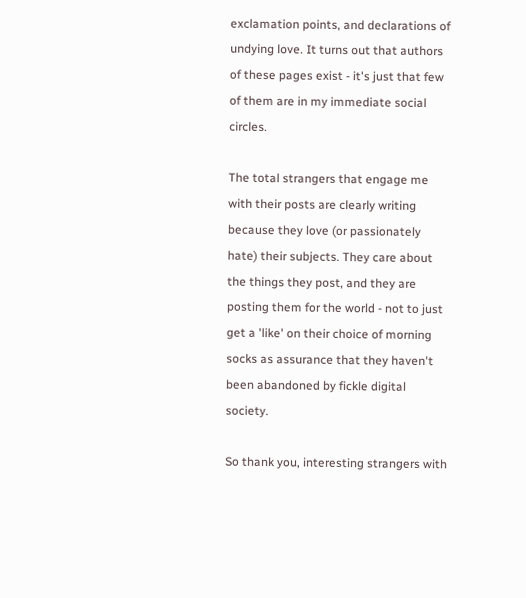exclamation points, and declarations of undying love. It turns out that authors of these pages exist - it's just that few of them are in my immediate social circles.

The total strangers that engage me with their posts are clearly writing because they love (or passionately hate) their subjects. They care about the things they post, and they are posting them for the world - not to just get a 'like' on their choice of morning socks as assurance that they haven't been abandoned by fickle digital society.

So thank you, interesting strangers with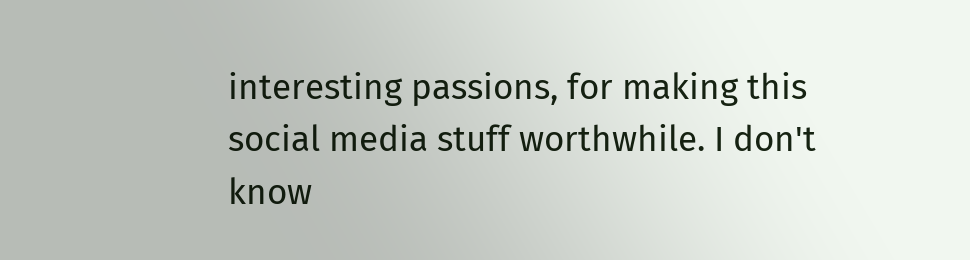interesting passions, for making this social media stuff worthwhile. I don't know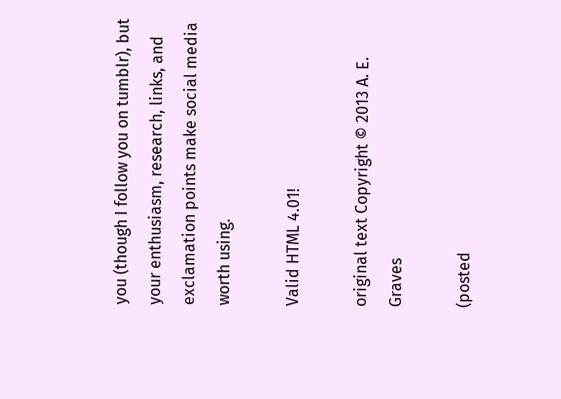you (though I follow you on tumblr), but your enthusiasm, research, links, and exclamation points make social media worth using.

Valid HTML 4.01!

original text Copyright © 2013 A. E. Graves

(posted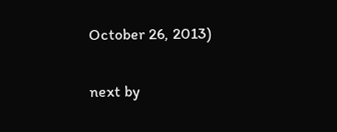October 26, 2013)

next by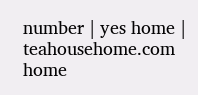number | yes home | teahousehome.com home